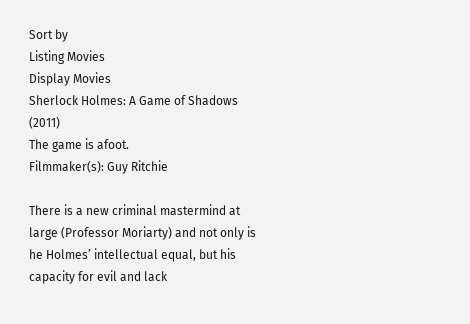Sort by
Listing Movies
Display Movies
Sherlock Holmes: A Game of Shadows (2011)
The game is afoot.
Filmmaker(s): Guy Ritchie

There is a new criminal mastermind at large (Professor Moriarty) and not only is he Holmes’ intellectual equal, but his capacity for evil and lack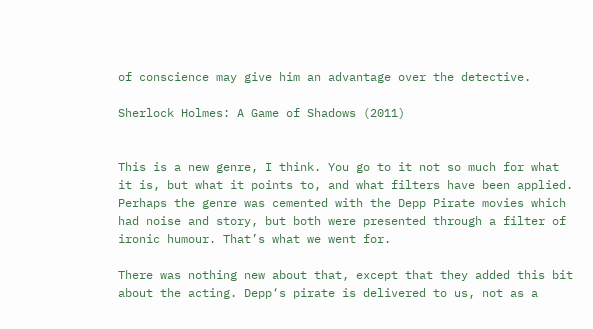of conscience may give him an advantage over the detective.

Sherlock Holmes: A Game of Shadows (2011)


This is a new genre, I think. You go to it not so much for what it is, but what it points to, and what filters have been applied. Perhaps the genre was cemented with the Depp Pirate movies which had noise and story, but both were presented through a filter of ironic humour. That’s what we went for.

There was nothing new about that, except that they added this bit about the acting. Depp‘s pirate is delivered to us, not as a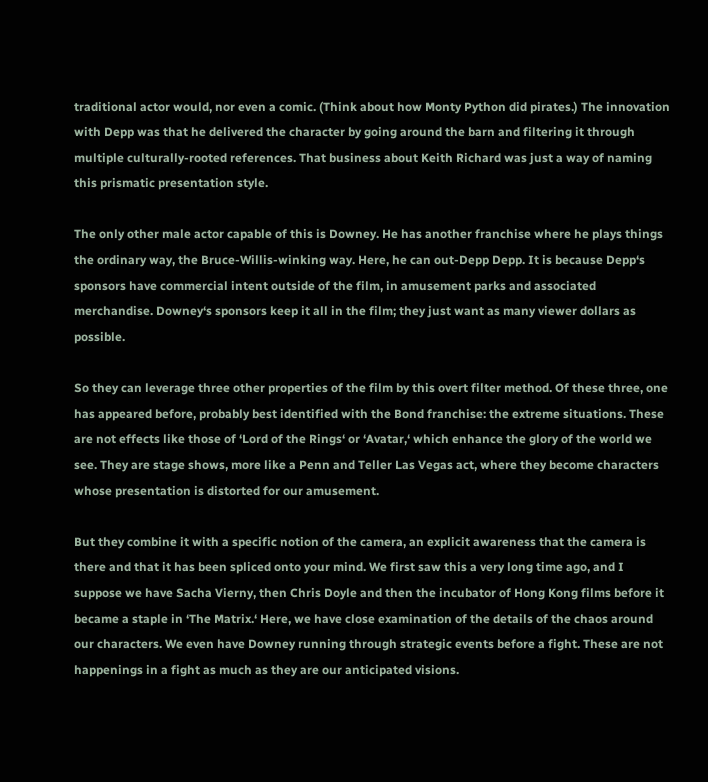traditional actor would, nor even a comic. (Think about how Monty Python did pirates.) The innovation with Depp was that he delivered the character by going around the barn and filtering it through multiple culturally-rooted references. That business about Keith Richard was just a way of naming this prismatic presentation style.

The only other male actor capable of this is Downey. He has another franchise where he plays things the ordinary way, the Bruce-Willis-winking way. Here, he can out-Depp Depp. It is because Depp‘s sponsors have commercial intent outside of the film, in amusement parks and associated merchandise. Downey‘s sponsors keep it all in the film; they just want as many viewer dollars as possible.

So they can leverage three other properties of the film by this overt filter method. Of these three, one has appeared before, probably best identified with the Bond franchise: the extreme situations. These are not effects like those of ‘Lord of the Rings‘ or ‘Avatar,‘ which enhance the glory of the world we see. They are stage shows, more like a Penn and Teller Las Vegas act, where they become characters whose presentation is distorted for our amusement.

But they combine it with a specific notion of the camera, an explicit awareness that the camera is there and that it has been spliced onto your mind. We first saw this a very long time ago, and I suppose we have Sacha Vierny, then Chris Doyle and then the incubator of Hong Kong films before it became a staple in ‘The Matrix.‘ Here, we have close examination of the details of the chaos around our characters. We even have Downey running through strategic events before a fight. These are not happenings in a fight as much as they are our anticipated visions.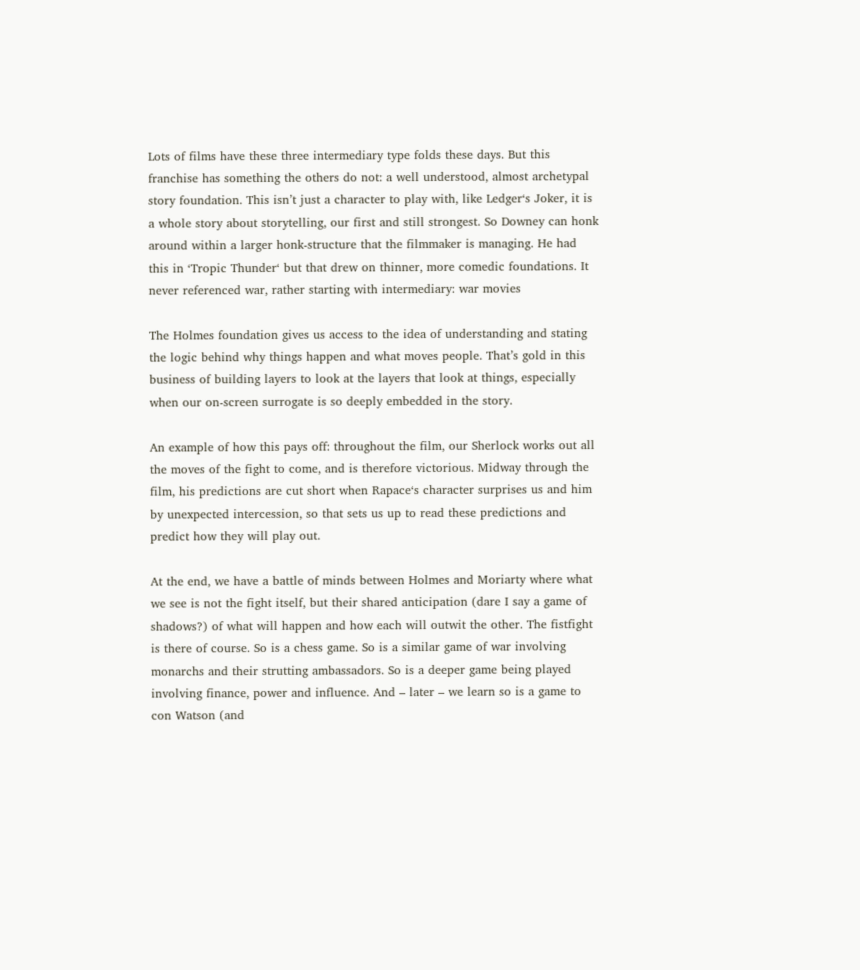Lots of films have these three intermediary type folds these days. But this franchise has something the others do not: a well understood, almost archetypal story foundation. This isn’t just a character to play with, like Ledger‘s Joker, it is a whole story about storytelling, our first and still strongest. So Downey can honk around within a larger honk-structure that the filmmaker is managing. He had this in ‘Tropic Thunder‘ but that drew on thinner, more comedic foundations. It never referenced war, rather starting with intermediary: war movies

The Holmes foundation gives us access to the idea of understanding and stating the logic behind why things happen and what moves people. That’s gold in this business of building layers to look at the layers that look at things, especially when our on-screen surrogate is so deeply embedded in the story.

An example of how this pays off: throughout the film, our Sherlock works out all the moves of the fight to come, and is therefore victorious. Midway through the film, his predictions are cut short when Rapace‘s character surprises us and him by unexpected intercession, so that sets us up to read these predictions and predict how they will play out.

At the end, we have a battle of minds between Holmes and Moriarty where what we see is not the fight itself, but their shared anticipation (dare I say a game of shadows?) of what will happen and how each will outwit the other. The fistfight is there of course. So is a chess game. So is a similar game of war involving monarchs and their strutting ambassadors. So is a deeper game being played involving finance, power and influence. And – later – we learn so is a game to con Watson (and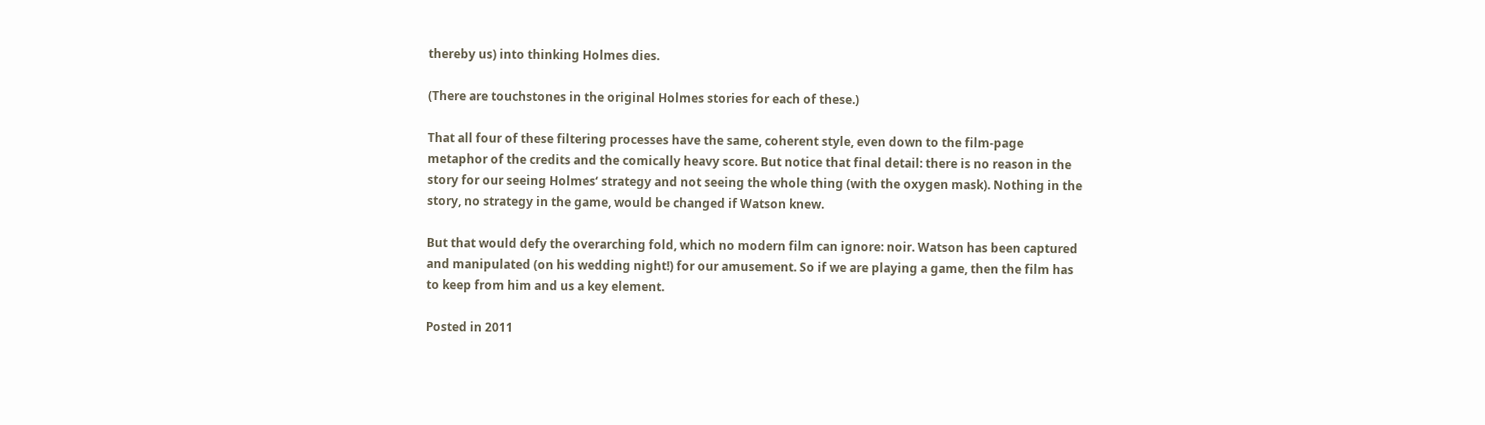thereby us) into thinking Holmes dies.

(There are touchstones in the original Holmes stories for each of these.)

That all four of these filtering processes have the same, coherent style, even down to the film-page metaphor of the credits and the comically heavy score. But notice that final detail: there is no reason in the story for our seeing Holmes‘ strategy and not seeing the whole thing (with the oxygen mask). Nothing in the story, no strategy in the game, would be changed if Watson knew.

But that would defy the overarching fold, which no modern film can ignore: noir. Watson has been captured and manipulated (on his wedding night!) for our amusement. So if we are playing a game, then the film has to keep from him and us a key element.

Posted in 2011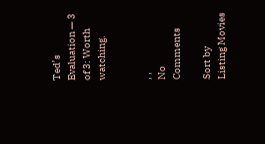Ted’s Evaluation — 3 of 3: Worth watching.


, ,
No Comments

Sort by
Listing Movies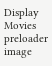Display Movies
preloader image